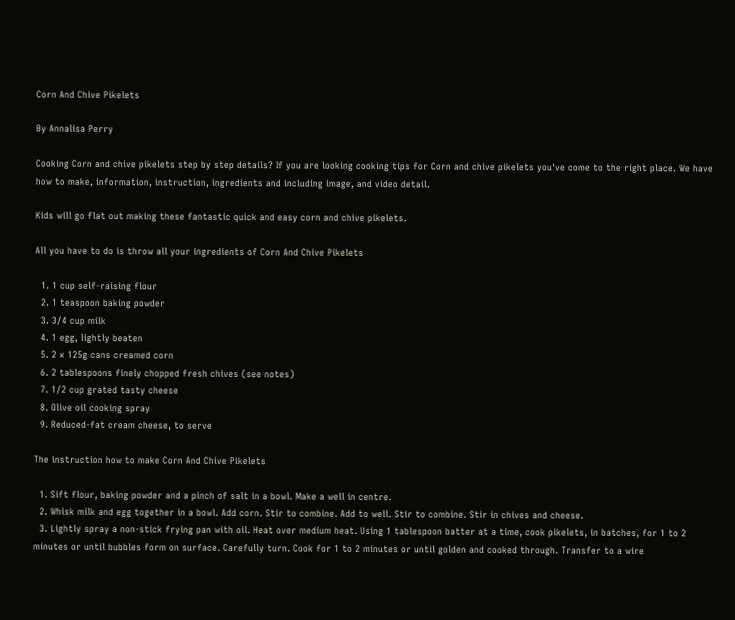Corn And Chive Pikelets

By Annalisa Perry

Cooking Corn and chive pikelets step by step details? If you are looking cooking tips for Corn and chive pikelets you've come to the right place. We have how to make, information, instruction, ingredients and including image, and video detail.

Kids will go flat out making these fantastic quick and easy corn and chive pikelets.

All you have to do is throw all your ingredients of Corn And Chive Pikelets

  1. 1 cup self-raising flour
  2. 1 teaspoon baking powder
  3. 3/4 cup milk
  4. 1 egg, lightly beaten
  5. 2 x 125g cans creamed corn
  6. 2 tablespoons finely chopped fresh chives (see notes)
  7. 1/2 cup grated tasty cheese
  8. Olive oil cooking spray
  9. Reduced-fat cream cheese, to serve

The instruction how to make Corn And Chive Pikelets

  1. Sift flour, baking powder and a pinch of salt in a bowl. Make a well in centre.
  2. Whisk milk and egg together in a bowl. Add corn. Stir to combine. Add to well. Stir to combine. Stir in chives and cheese.
  3. Lightly spray a non-stick frying pan with oil. Heat over medium heat. Using 1 tablespoon batter at a time, cook pikelets, in batches, for 1 to 2 minutes or until bubbles form on surface. Carefully turn. Cook for 1 to 2 minutes or until golden and cooked through. Transfer to a wire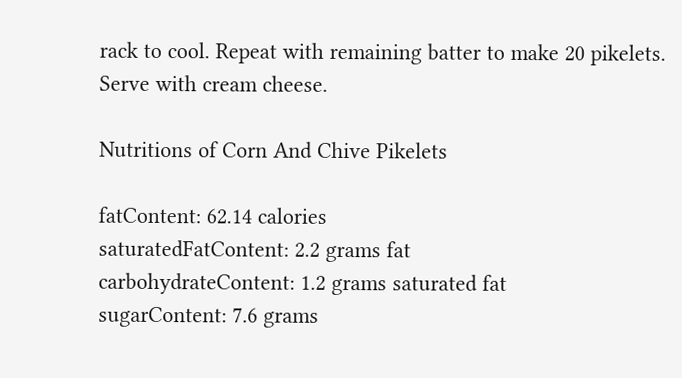rack to cool. Repeat with remaining batter to make 20 pikelets. Serve with cream cheese.

Nutritions of Corn And Chive Pikelets

fatContent: 62.14 calories
saturatedFatContent: 2.2 grams fat
carbohydrateContent: 1.2 grams saturated fat
sugarContent: 7.6 grams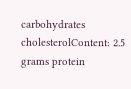carbohydrates
cholesterolContent: 2.5 grams protein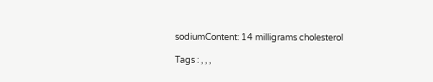sodiumContent: 14 milligrams cholesterol

Tags : , , ,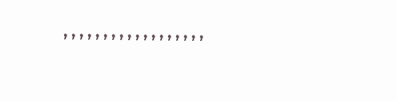, , , , , , , , , , , , , , , , , ,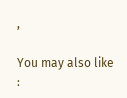,

You may also like :